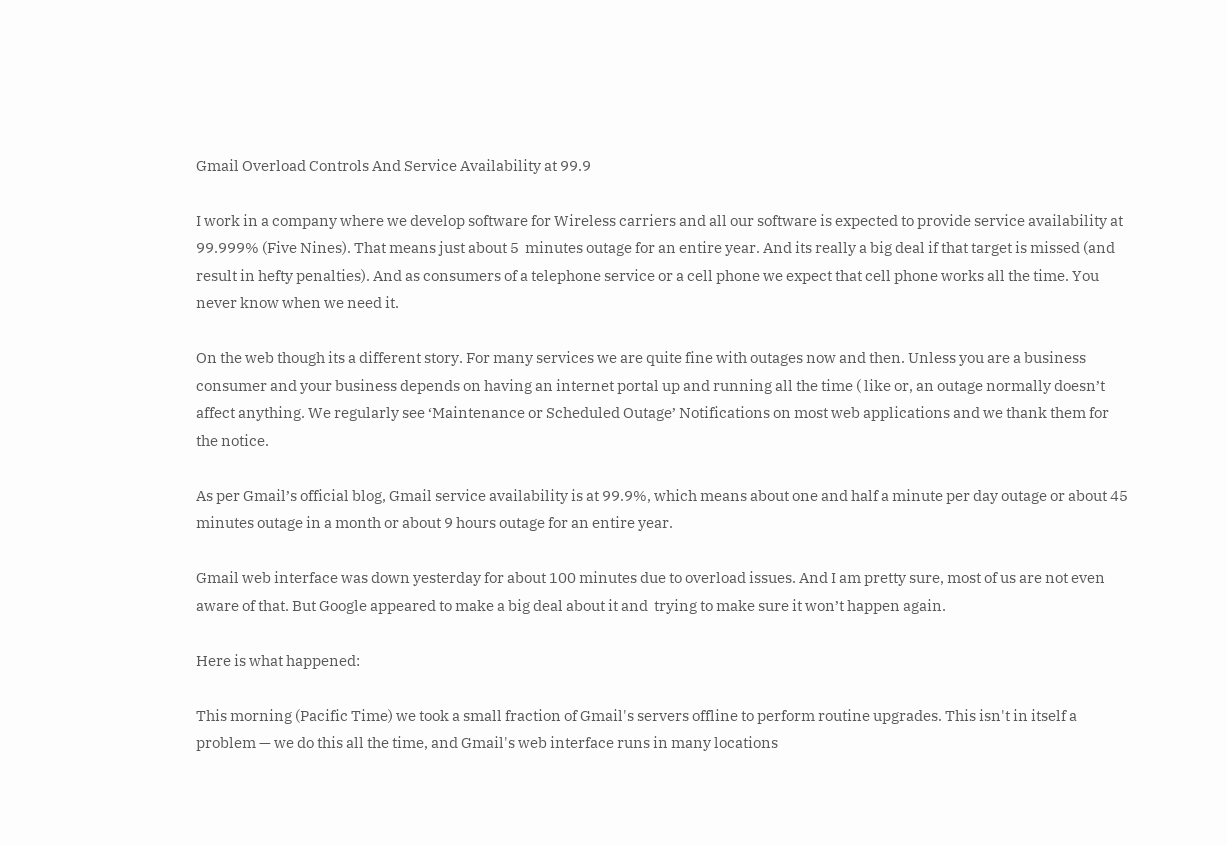Gmail Overload Controls And Service Availability at 99.9

I work in a company where we develop software for Wireless carriers and all our software is expected to provide service availability at 99.999% (Five Nines). That means just about 5  minutes outage for an entire year. And its really a big deal if that target is missed (and result in hefty penalties). And as consumers of a telephone service or a cell phone we expect that cell phone works all the time. You never know when we need it.

On the web though its a different story. For many services we are quite fine with outages now and then. Unless you are a business consumer and your business depends on having an internet portal up and running all the time ( like or, an outage normally doesn’t affect anything. We regularly see ‘Maintenance or Scheduled Outage’ Notifications on most web applications and we thank them for the notice.

As per Gmail’s official blog, Gmail service availability is at 99.9%, which means about one and half a minute per day outage or about 45 minutes outage in a month or about 9 hours outage for an entire year.

Gmail web interface was down yesterday for about 100 minutes due to overload issues. And I am pretty sure, most of us are not even aware of that. But Google appeared to make a big deal about it and  trying to make sure it won’t happen again.

Here is what happened:

This morning (Pacific Time) we took a small fraction of Gmail's servers offline to perform routine upgrades. This isn't in itself a problem — we do this all the time, and Gmail's web interface runs in many locations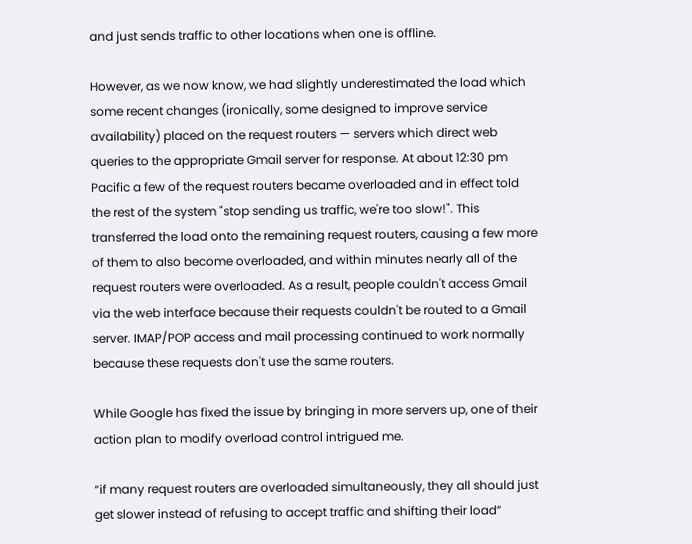and just sends traffic to other locations when one is offline.

However, as we now know, we had slightly underestimated the load which some recent changes (ironically, some designed to improve service availability) placed on the request routers — servers which direct web queries to the appropriate Gmail server for response. At about 12:30 pm Pacific a few of the request routers became overloaded and in effect told the rest of the system "stop sending us traffic, we're too slow!". This transferred the load onto the remaining request routers, causing a few more of them to also become overloaded, and within minutes nearly all of the request routers were overloaded. As a result, people couldn't access Gmail via the web interface because their requests couldn't be routed to a Gmail server. IMAP/POP access and mail processing continued to work normally because these requests don't use the same routers.

While Google has fixed the issue by bringing in more servers up, one of their action plan to modify overload control intrigued me.

“if many request routers are overloaded simultaneously, they all should just get slower instead of refusing to accept traffic and shifting their load”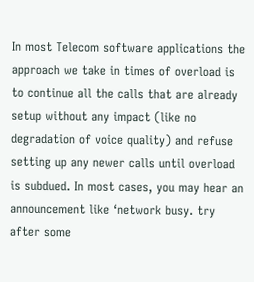In most Telecom software applications the approach we take in times of overload is to continue all the calls that are already setup without any impact (like no degradation of voice quality) and refuse setting up any newer calls until overload is subdued. In most cases, you may hear an announcement like ‘network busy. try after some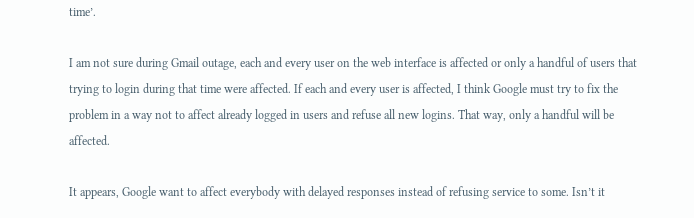time’.

I am not sure during Gmail outage, each and every user on the web interface is affected or only a handful of users that trying to login during that time were affected. If each and every user is affected, I think Google must try to fix the problem in a way not to affect already logged in users and refuse all new logins. That way, only a handful will be affected.

It appears, Google want to affect everybody with delayed responses instead of refusing service to some. Isn’t it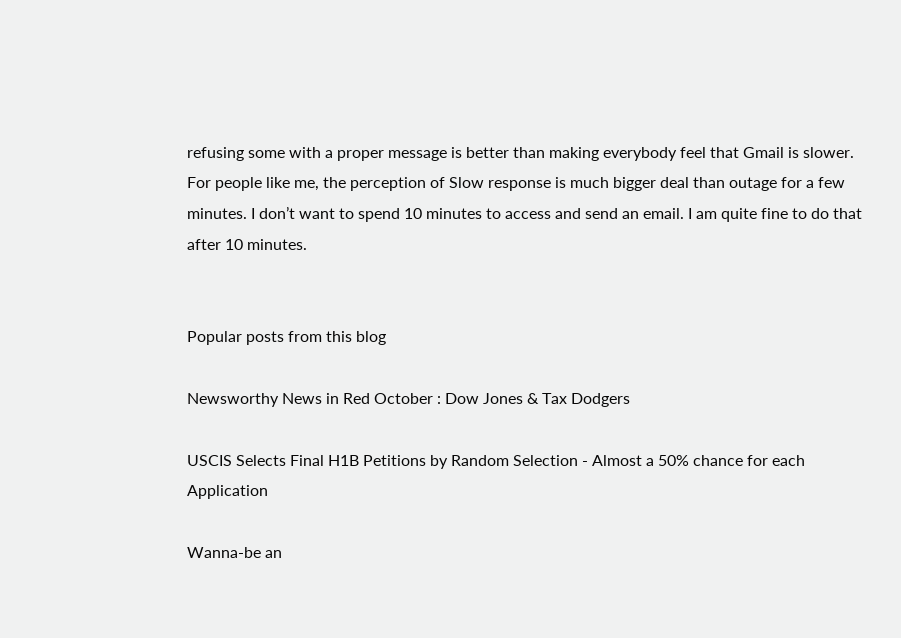refusing some with a proper message is better than making everybody feel that Gmail is slower. For people like me, the perception of Slow response is much bigger deal than outage for a few minutes. I don’t want to spend 10 minutes to access and send an email. I am quite fine to do that after 10 minutes.


Popular posts from this blog

Newsworthy News in Red October : Dow Jones & Tax Dodgers

USCIS Selects Final H1B Petitions by Random Selection - Almost a 50% chance for each Application

Wanna-be an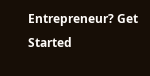Entrepreneur? Get Started